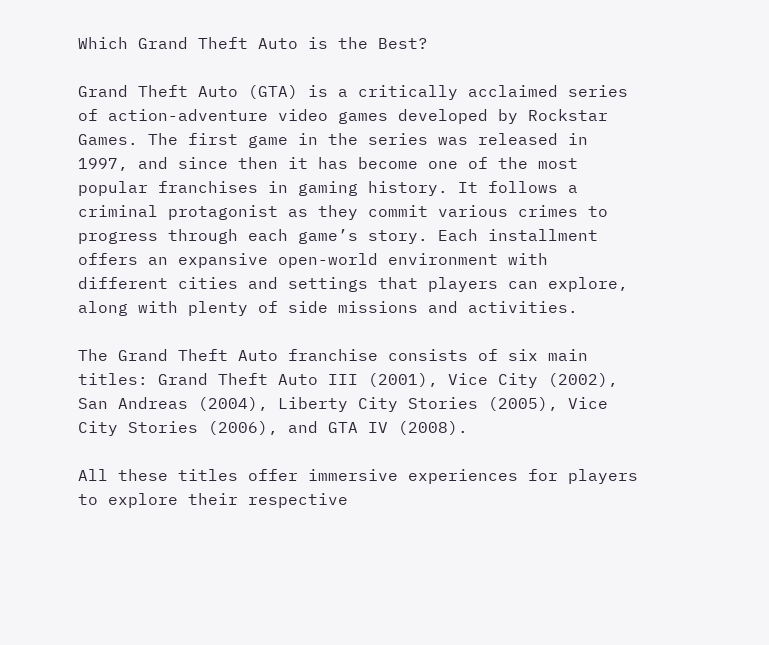Which Grand Theft Auto is the Best?

Grand Theft Auto (GTA) is a critically acclaimed series of action-adventure video games developed by Rockstar Games. The first game in the series was released in 1997, and since then it has become one of the most popular franchises in gaming history. It follows a criminal protagonist as they commit various crimes to progress through each game’s story. Each installment offers an expansive open-world environment with different cities and settings that players can explore, along with plenty of side missions and activities.

The Grand Theft Auto franchise consists of six main titles: Grand Theft Auto III (2001), Vice City (2002), San Andreas (2004), Liberty City Stories (2005), Vice City Stories (2006), and GTA IV (2008).

All these titles offer immersive experiences for players to explore their respective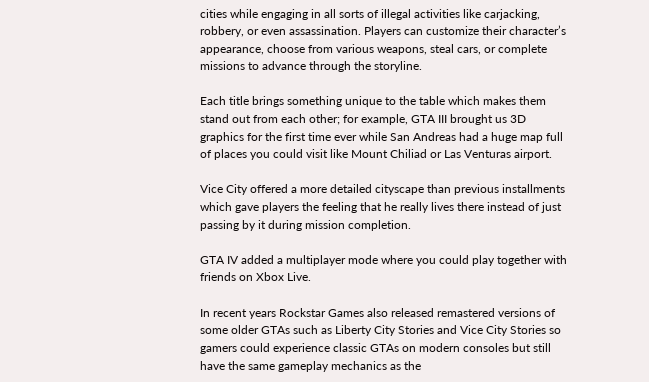cities while engaging in all sorts of illegal activities like carjacking, robbery, or even assassination. Players can customize their character’s appearance, choose from various weapons, steal cars, or complete missions to advance through the storyline.

Each title brings something unique to the table which makes them stand out from each other; for example, GTA III brought us 3D graphics for the first time ever while San Andreas had a huge map full of places you could visit like Mount Chiliad or Las Venturas airport.

Vice City offered a more detailed cityscape than previous installments which gave players the feeling that he really lives there instead of just passing by it during mission completion.

GTA IV added a multiplayer mode where you could play together with friends on Xbox Live.

In recent years Rockstar Games also released remastered versions of some older GTAs such as Liberty City Stories and Vice City Stories so gamers could experience classic GTAs on modern consoles but still have the same gameplay mechanics as the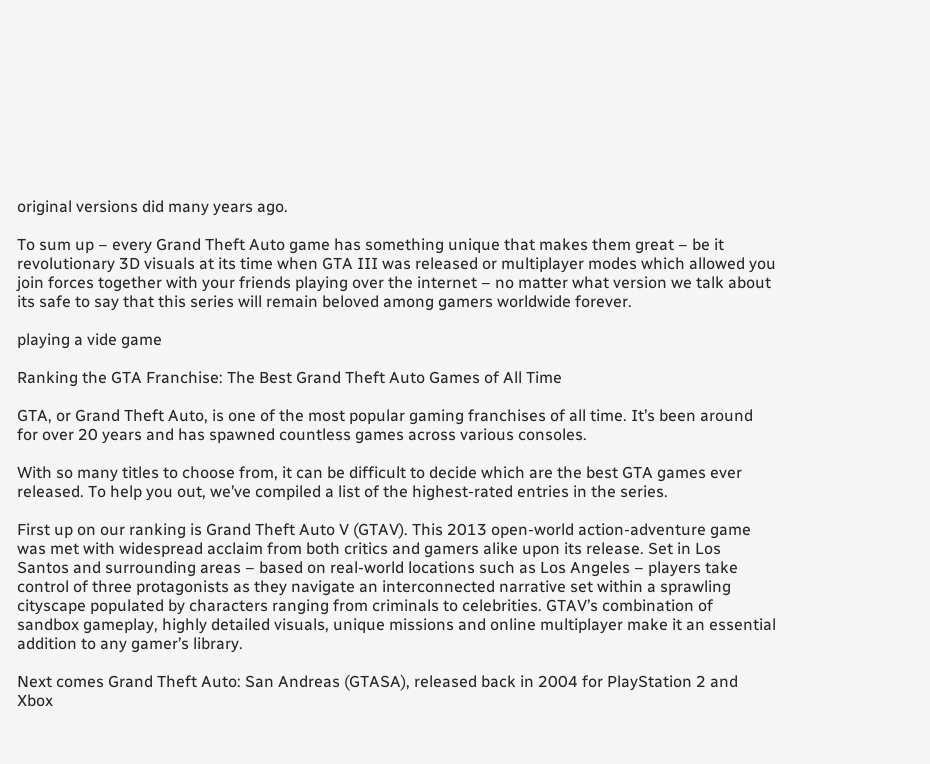original versions did many years ago.

To sum up – every Grand Theft Auto game has something unique that makes them great – be it revolutionary 3D visuals at its time when GTA III was released or multiplayer modes which allowed you join forces together with your friends playing over the internet – no matter what version we talk about its safe to say that this series will remain beloved among gamers worldwide forever.

playing a vide game

Ranking the GTA Franchise: The Best Grand Theft Auto Games of All Time

GTA, or Grand Theft Auto, is one of the most popular gaming franchises of all time. It’s been around for over 20 years and has spawned countless games across various consoles.

With so many titles to choose from, it can be difficult to decide which are the best GTA games ever released. To help you out, we’ve compiled a list of the highest-rated entries in the series.

First up on our ranking is Grand Theft Auto V (GTAV). This 2013 open-world action-adventure game was met with widespread acclaim from both critics and gamers alike upon its release. Set in Los Santos and surrounding areas – based on real-world locations such as Los Angeles – players take control of three protagonists as they navigate an interconnected narrative set within a sprawling cityscape populated by characters ranging from criminals to celebrities. GTAV’s combination of sandbox gameplay, highly detailed visuals, unique missions and online multiplayer make it an essential addition to any gamer’s library.

Next comes Grand Theft Auto: San Andreas (GTASA), released back in 2004 for PlayStation 2 and Xbox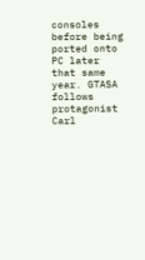consoles before being ported onto PC later that same year. GTASA follows protagonist Carl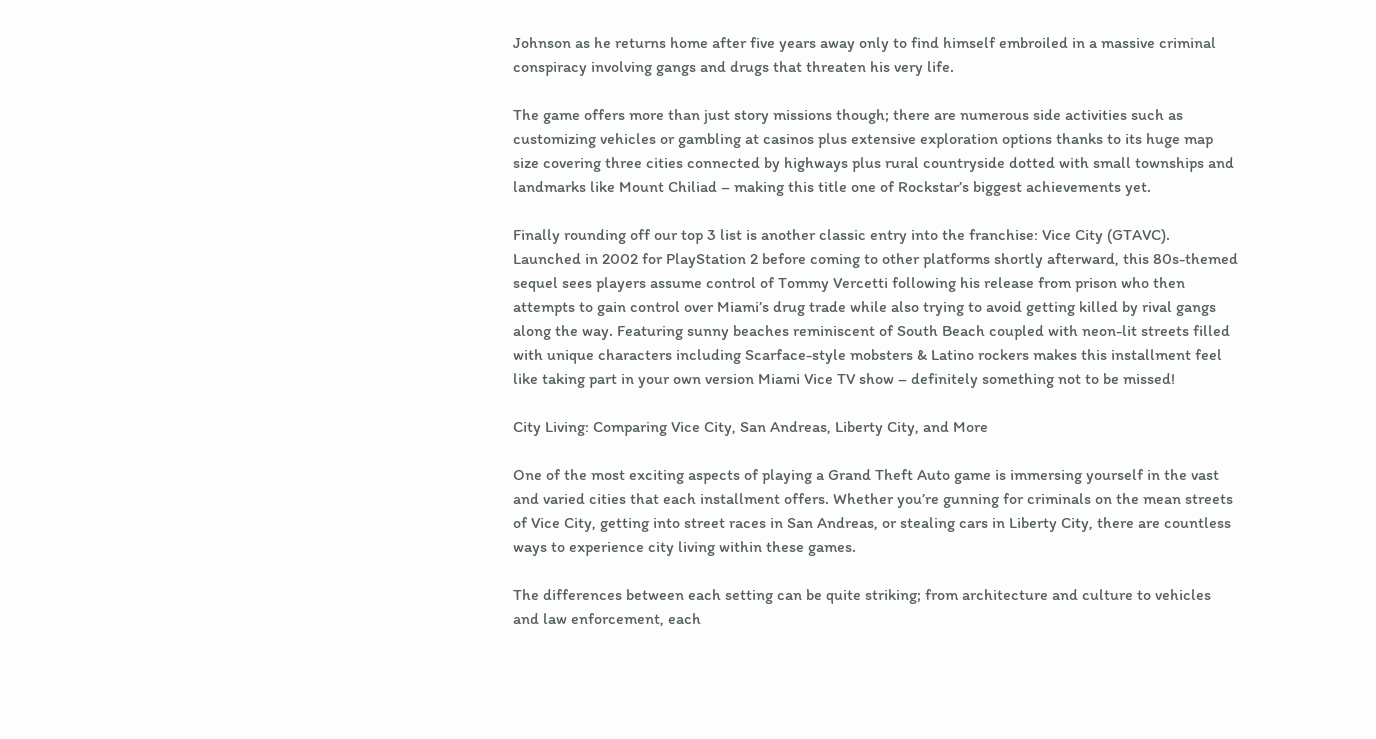Johnson as he returns home after five years away only to find himself embroiled in a massive criminal conspiracy involving gangs and drugs that threaten his very life.

The game offers more than just story missions though; there are numerous side activities such as customizing vehicles or gambling at casinos plus extensive exploration options thanks to its huge map size covering three cities connected by highways plus rural countryside dotted with small townships and landmarks like Mount Chiliad – making this title one of Rockstar’s biggest achievements yet.

Finally rounding off our top 3 list is another classic entry into the franchise: Vice City (GTAVC). Launched in 2002 for PlayStation 2 before coming to other platforms shortly afterward, this 80s-themed sequel sees players assume control of Tommy Vercetti following his release from prison who then attempts to gain control over Miami’s drug trade while also trying to avoid getting killed by rival gangs along the way. Featuring sunny beaches reminiscent of South Beach coupled with neon-lit streets filled with unique characters including Scarface-style mobsters & Latino rockers makes this installment feel like taking part in your own version Miami Vice TV show – definitely something not to be missed!

City Living: Comparing Vice City, San Andreas, Liberty City, and More

One of the most exciting aspects of playing a Grand Theft Auto game is immersing yourself in the vast and varied cities that each installment offers. Whether you’re gunning for criminals on the mean streets of Vice City, getting into street races in San Andreas, or stealing cars in Liberty City, there are countless ways to experience city living within these games.

The differences between each setting can be quite striking; from architecture and culture to vehicles and law enforcement, each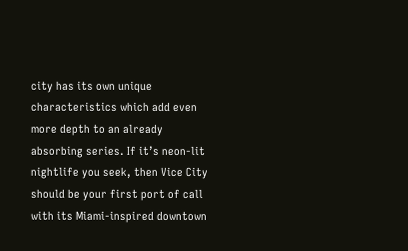city has its own unique characteristics which add even more depth to an already absorbing series. If it’s neon-lit nightlife you seek, then Vice City should be your first port of call with its Miami-inspired downtown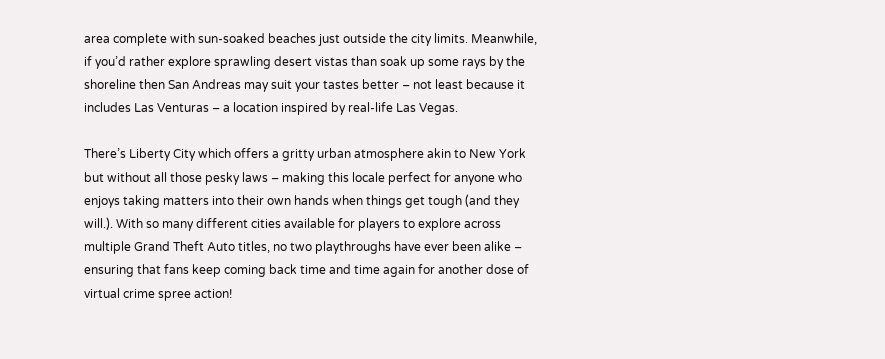area complete with sun-soaked beaches just outside the city limits. Meanwhile, if you’d rather explore sprawling desert vistas than soak up some rays by the shoreline then San Andreas may suit your tastes better – not least because it includes Las Venturas – a location inspired by real-life Las Vegas.

There’s Liberty City which offers a gritty urban atmosphere akin to New York but without all those pesky laws – making this locale perfect for anyone who enjoys taking matters into their own hands when things get tough (and they will.). With so many different cities available for players to explore across multiple Grand Theft Auto titles, no two playthroughs have ever been alike – ensuring that fans keep coming back time and time again for another dose of virtual crime spree action!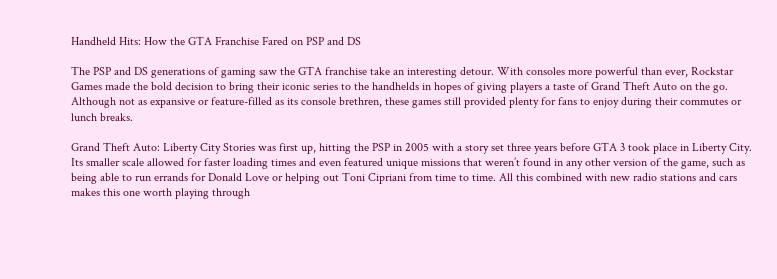Handheld Hits: How the GTA Franchise Fared on PSP and DS

The PSP and DS generations of gaming saw the GTA franchise take an interesting detour. With consoles more powerful than ever, Rockstar Games made the bold decision to bring their iconic series to the handhelds in hopes of giving players a taste of Grand Theft Auto on the go. Although not as expansive or feature-filled as its console brethren, these games still provided plenty for fans to enjoy during their commutes or lunch breaks.

Grand Theft Auto: Liberty City Stories was first up, hitting the PSP in 2005 with a story set three years before GTA 3 took place in Liberty City. Its smaller scale allowed for faster loading times and even featured unique missions that weren’t found in any other version of the game, such as being able to run errands for Donald Love or helping out Toni Cipriani from time to time. All this combined with new radio stations and cars makes this one worth playing through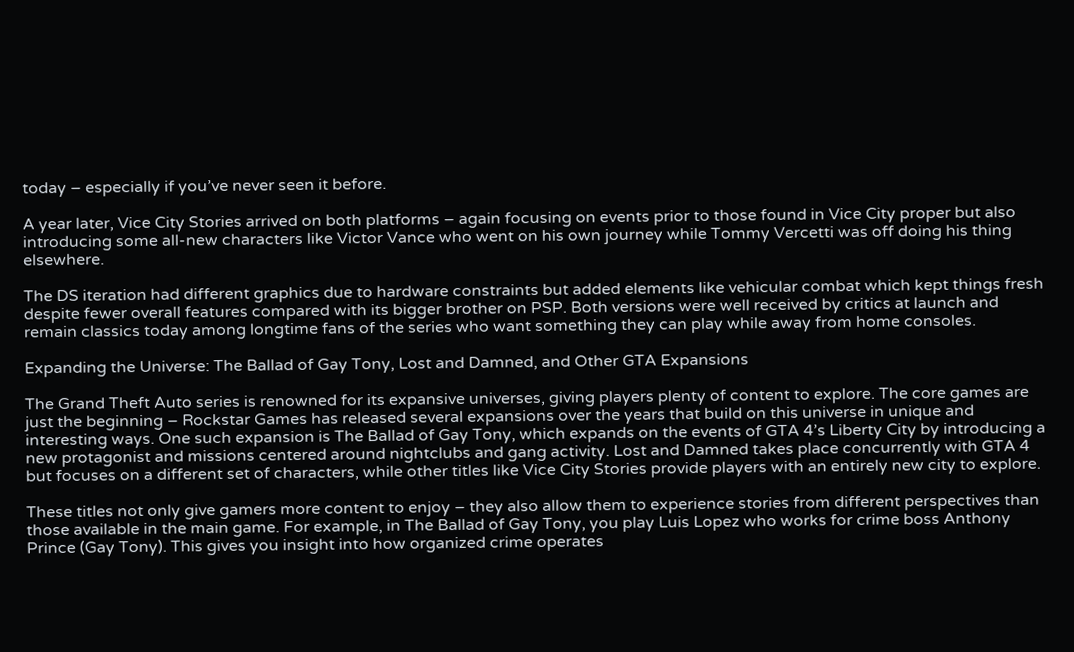today – especially if you’ve never seen it before.

A year later, Vice City Stories arrived on both platforms – again focusing on events prior to those found in Vice City proper but also introducing some all-new characters like Victor Vance who went on his own journey while Tommy Vercetti was off doing his thing elsewhere.

The DS iteration had different graphics due to hardware constraints but added elements like vehicular combat which kept things fresh despite fewer overall features compared with its bigger brother on PSP. Both versions were well received by critics at launch and remain classics today among longtime fans of the series who want something they can play while away from home consoles.

Expanding the Universe: The Ballad of Gay Tony, Lost and Damned, and Other GTA Expansions

The Grand Theft Auto series is renowned for its expansive universes, giving players plenty of content to explore. The core games are just the beginning – Rockstar Games has released several expansions over the years that build on this universe in unique and interesting ways. One such expansion is The Ballad of Gay Tony, which expands on the events of GTA 4’s Liberty City by introducing a new protagonist and missions centered around nightclubs and gang activity. Lost and Damned takes place concurrently with GTA 4 but focuses on a different set of characters, while other titles like Vice City Stories provide players with an entirely new city to explore.

These titles not only give gamers more content to enjoy – they also allow them to experience stories from different perspectives than those available in the main game. For example, in The Ballad of Gay Tony, you play Luis Lopez who works for crime boss Anthony Prince (Gay Tony). This gives you insight into how organized crime operates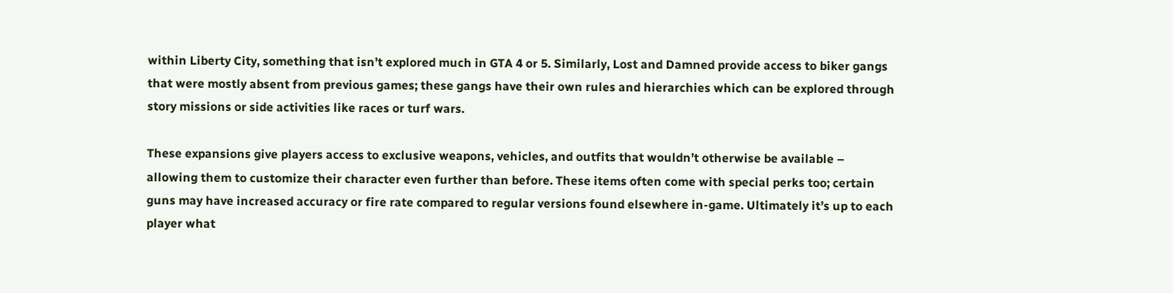within Liberty City, something that isn’t explored much in GTA 4 or 5. Similarly, Lost and Damned provide access to biker gangs that were mostly absent from previous games; these gangs have their own rules and hierarchies which can be explored through story missions or side activities like races or turf wars.

These expansions give players access to exclusive weapons, vehicles, and outfits that wouldn’t otherwise be available – allowing them to customize their character even further than before. These items often come with special perks too; certain guns may have increased accuracy or fire rate compared to regular versions found elsewhere in-game. Ultimately it’s up to each player what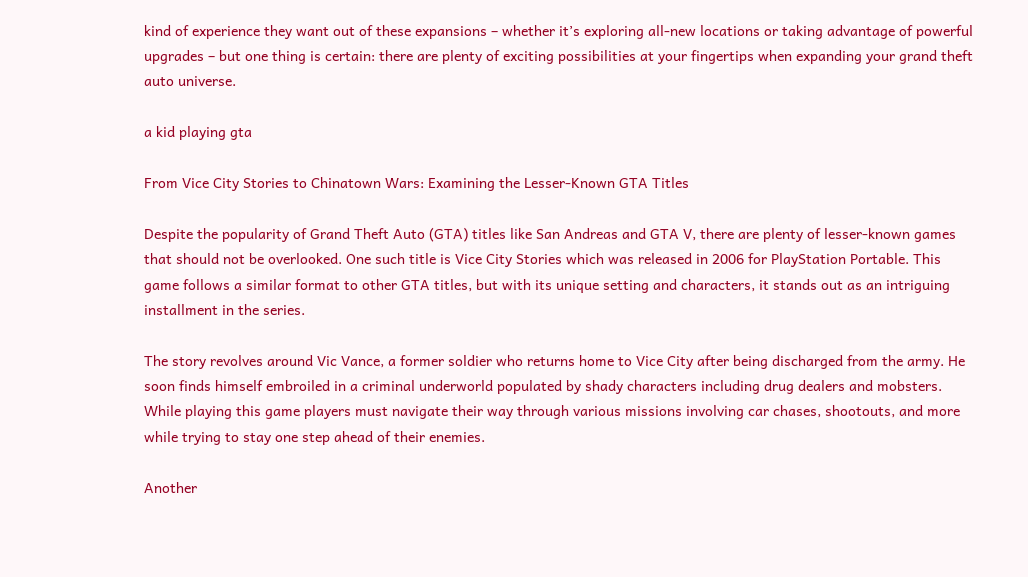kind of experience they want out of these expansions – whether it’s exploring all-new locations or taking advantage of powerful upgrades – but one thing is certain: there are plenty of exciting possibilities at your fingertips when expanding your grand theft auto universe.

a kid playing gta

From Vice City Stories to Chinatown Wars: Examining the Lesser-Known GTA Titles

Despite the popularity of Grand Theft Auto (GTA) titles like San Andreas and GTA V, there are plenty of lesser-known games that should not be overlooked. One such title is Vice City Stories which was released in 2006 for PlayStation Portable. This game follows a similar format to other GTA titles, but with its unique setting and characters, it stands out as an intriguing installment in the series.

The story revolves around Vic Vance, a former soldier who returns home to Vice City after being discharged from the army. He soon finds himself embroiled in a criminal underworld populated by shady characters including drug dealers and mobsters. While playing this game players must navigate their way through various missions involving car chases, shootouts, and more while trying to stay one step ahead of their enemies.

Another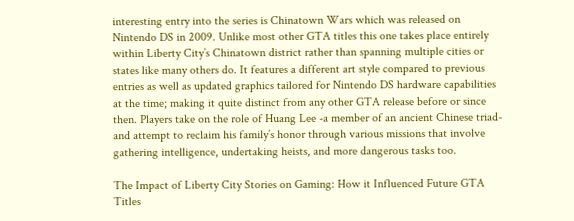interesting entry into the series is Chinatown Wars which was released on Nintendo DS in 2009. Unlike most other GTA titles this one takes place entirely within Liberty City’s Chinatown district rather than spanning multiple cities or states like many others do. It features a different art style compared to previous entries as well as updated graphics tailored for Nintendo DS hardware capabilities at the time; making it quite distinct from any other GTA release before or since then. Players take on the role of Huang Lee -a member of an ancient Chinese triad- and attempt to reclaim his family’s honor through various missions that involve gathering intelligence, undertaking heists, and more dangerous tasks too.

The Impact of Liberty City Stories on Gaming: How it Influenced Future GTA Titles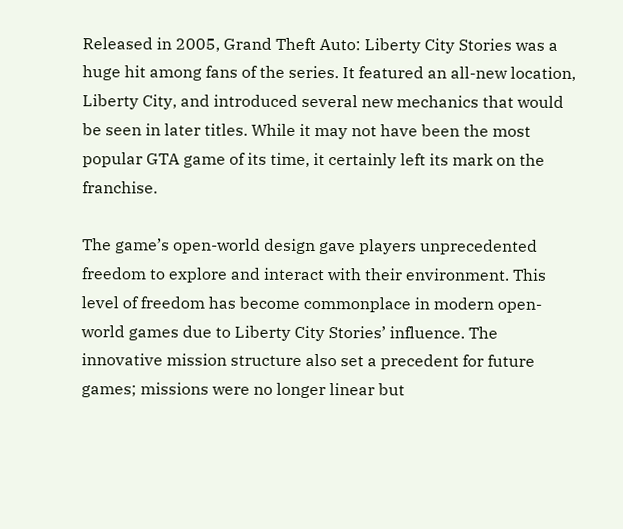Released in 2005, Grand Theft Auto: Liberty City Stories was a huge hit among fans of the series. It featured an all-new location, Liberty City, and introduced several new mechanics that would be seen in later titles. While it may not have been the most popular GTA game of its time, it certainly left its mark on the franchise.

The game’s open-world design gave players unprecedented freedom to explore and interact with their environment. This level of freedom has become commonplace in modern open-world games due to Liberty City Stories’ influence. The innovative mission structure also set a precedent for future games; missions were no longer linear but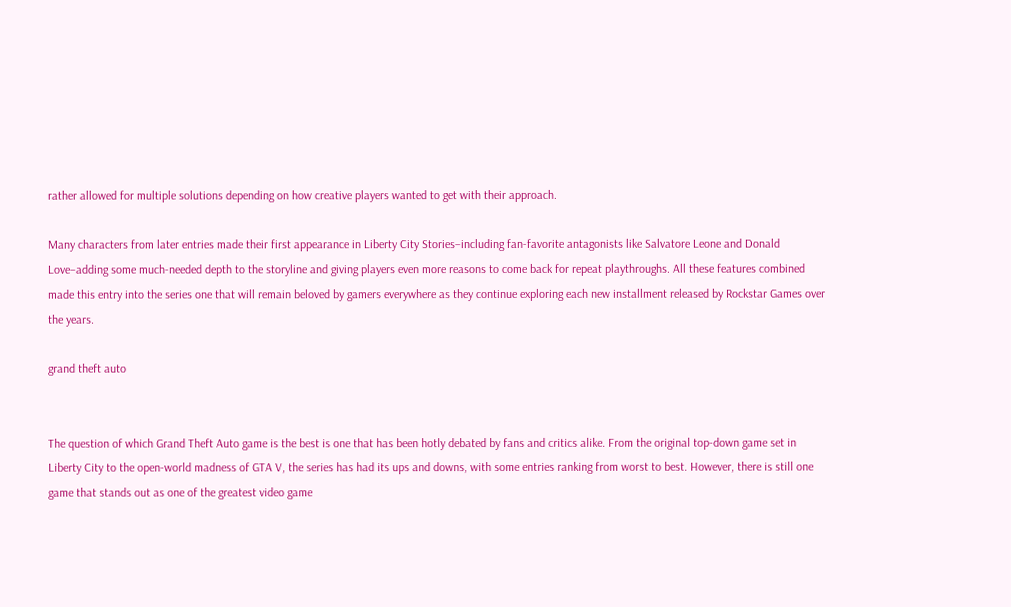rather allowed for multiple solutions depending on how creative players wanted to get with their approach.

Many characters from later entries made their first appearance in Liberty City Stories–including fan-favorite antagonists like Salvatore Leone and Donald Love–adding some much-needed depth to the storyline and giving players even more reasons to come back for repeat playthroughs. All these features combined made this entry into the series one that will remain beloved by gamers everywhere as they continue exploring each new installment released by Rockstar Games over the years.

grand theft auto


The question of which Grand Theft Auto game is the best is one that has been hotly debated by fans and critics alike. From the original top-down game set in Liberty City to the open-world madness of GTA V, the series has had its ups and downs, with some entries ranking from worst to best. However, there is still one game that stands out as one of the greatest video game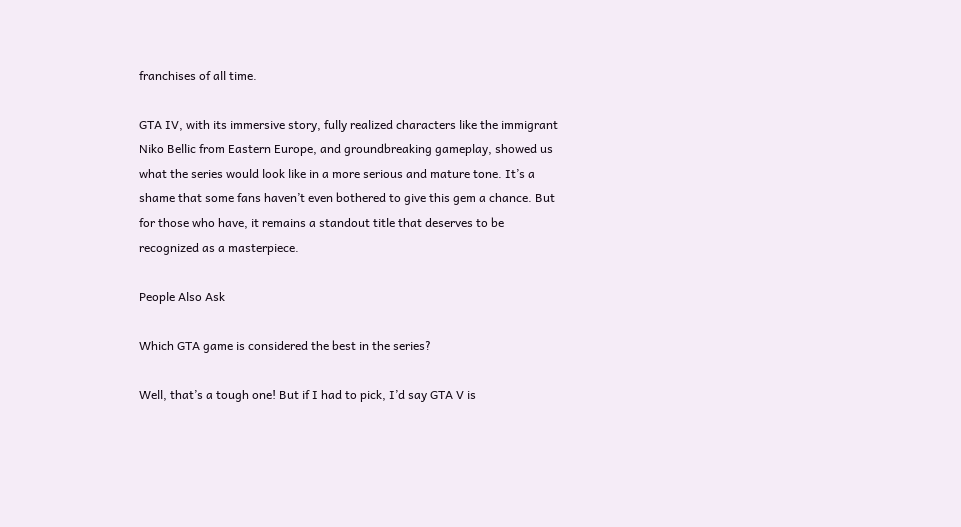franchises of all time.

GTA IV, with its immersive story, fully realized characters like the immigrant Niko Bellic from Eastern Europe, and groundbreaking gameplay, showed us what the series would look like in a more serious and mature tone. It’s a shame that some fans haven’t even bothered to give this gem a chance. But for those who have, it remains a standout title that deserves to be recognized as a masterpiece.

People Also Ask

Which GTA game is considered the best in the series?

Well, that’s a tough one! But if I had to pick, I’d say GTA V is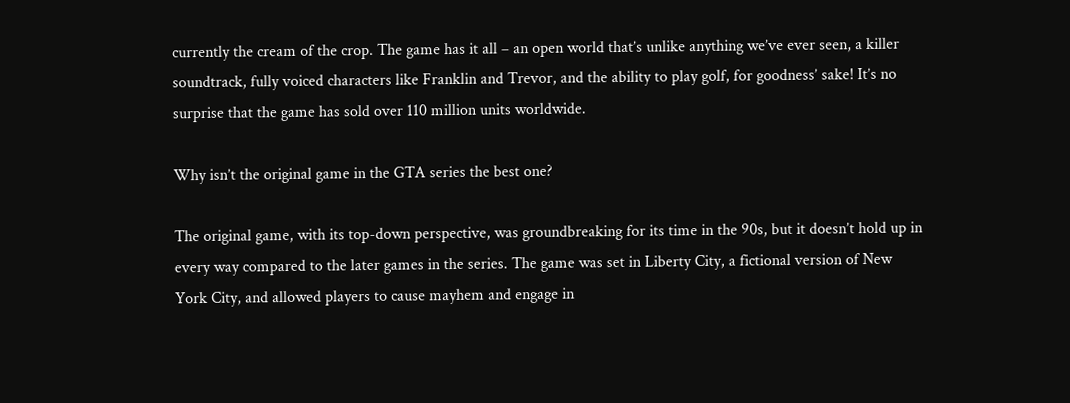currently the cream of the crop. The game has it all – an open world that’s unlike anything we’ve ever seen, a killer soundtrack, fully voiced characters like Franklin and Trevor, and the ability to play golf, for goodness’ sake! It’s no surprise that the game has sold over 110 million units worldwide.

Why isn’t the original game in the GTA series the best one?

The original game, with its top-down perspective, was groundbreaking for its time in the 90s, but it doesn’t hold up in every way compared to the later games in the series. The game was set in Liberty City, a fictional version of New York City, and allowed players to cause mayhem and engage in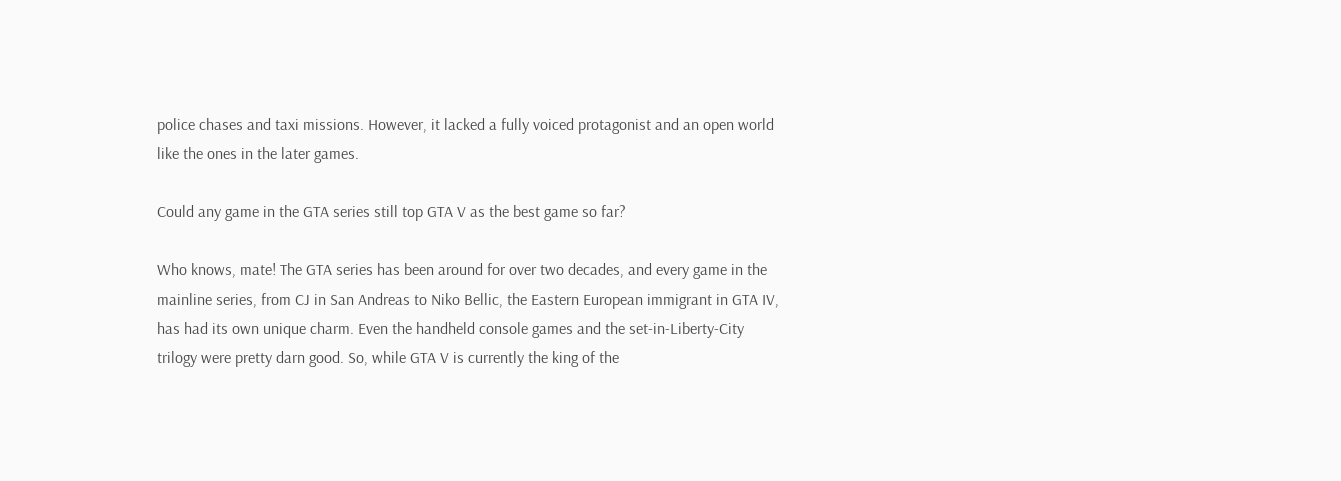police chases and taxi missions. However, it lacked a fully voiced protagonist and an open world like the ones in the later games.

Could any game in the GTA series still top GTA V as the best game so far?

Who knows, mate! The GTA series has been around for over two decades, and every game in the mainline series, from CJ in San Andreas to Niko Bellic, the Eastern European immigrant in GTA IV, has had its own unique charm. Even the handheld console games and the set-in-Liberty-City trilogy were pretty darn good. So, while GTA V is currently the king of the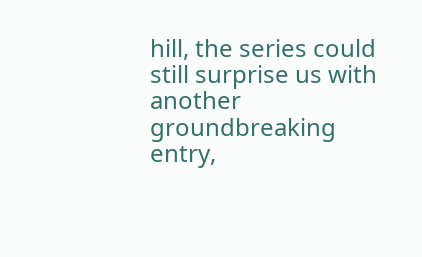hill, the series could still surprise us with another groundbreaking entry,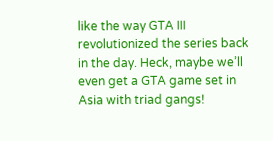like the way GTA III revolutionized the series back in the day. Heck, maybe we’ll even get a GTA game set in Asia with triad gangs!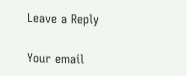Leave a Reply

Your email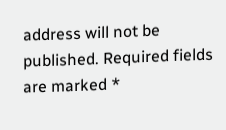address will not be published. Required fields are marked *